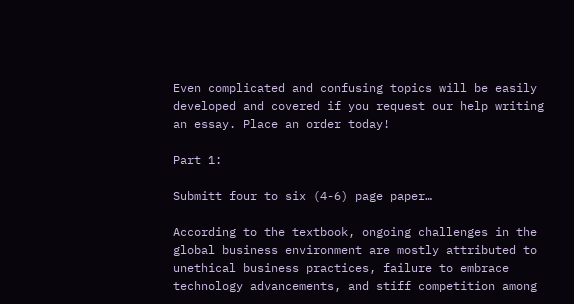Even complicated and confusing topics will be easily developed and covered if you request our help writing an essay. Place an order today!

Part 1:

Submitt four to six (4-6) page paper…

According to the textbook, ongoing challenges in the global business environment are mostly attributed to unethical business practices, failure to embrace technology advancements, and stiff competition among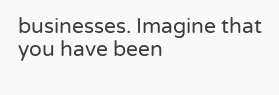businesses. Imagine that you have been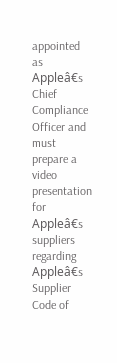appointed as Appleâ€s Chief Compliance Officer and must prepare a video presentation for Appleâ€s suppliers regarding Appleâ€s Supplier Code of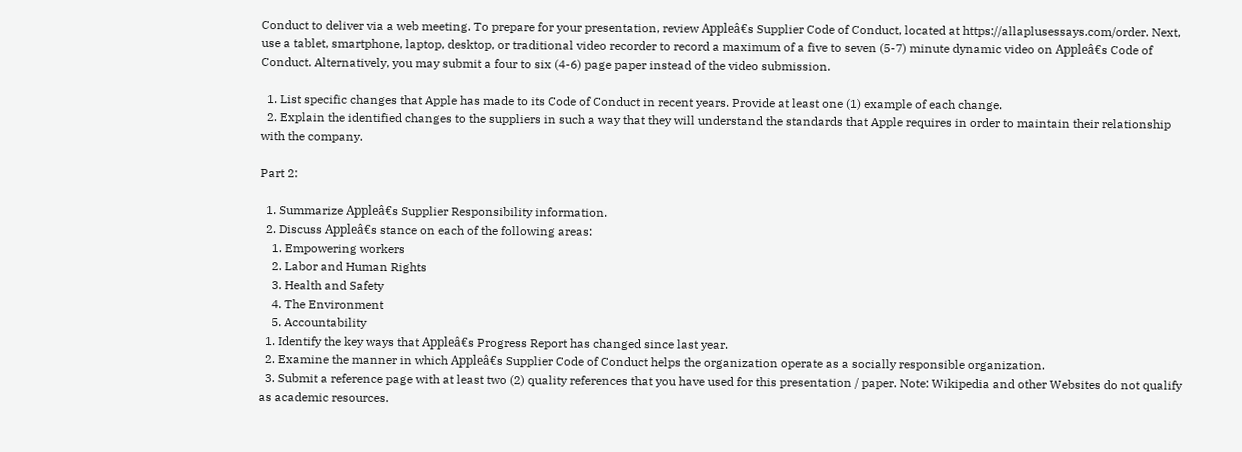Conduct to deliver via a web meeting. To prepare for your presentation, review Appleâ€s Supplier Code of Conduct, located at https://allaplusessays.com/order. Next, use a tablet, smartphone, laptop, desktop, or traditional video recorder to record a maximum of a five to seven (5-7) minute dynamic video on Appleâ€s Code of Conduct. Alternatively, you may submit a four to six (4-6) page paper instead of the video submission.

  1. List specific changes that Apple has made to its Code of Conduct in recent years. Provide at least one (1) example of each change.
  2. Explain the identified changes to the suppliers in such a way that they will understand the standards that Apple requires in order to maintain their relationship with the company.

Part 2:

  1. Summarize Appleâ€s Supplier Responsibility information.
  2. Discuss Appleâ€s stance on each of the following areas:
    1. Empowering workers
    2. Labor and Human Rights
    3. Health and Safety
    4. The Environment
    5. Accountability
  1. Identify the key ways that Appleâ€s Progress Report has changed since last year.
  2. Examine the manner in which Appleâ€s Supplier Code of Conduct helps the organization operate as a socially responsible organization.
  3. Submit a reference page with at least two (2) quality references that you have used for this presentation / paper. Note: Wikipedia and other Websites do not qualify as academic resources.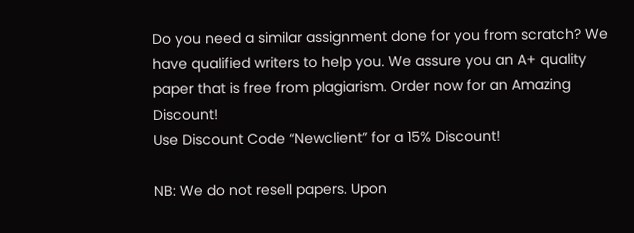Do you need a similar assignment done for you from scratch? We have qualified writers to help you. We assure you an A+ quality paper that is free from plagiarism. Order now for an Amazing Discount!
Use Discount Code “Newclient” for a 15% Discount!

NB: We do not resell papers. Upon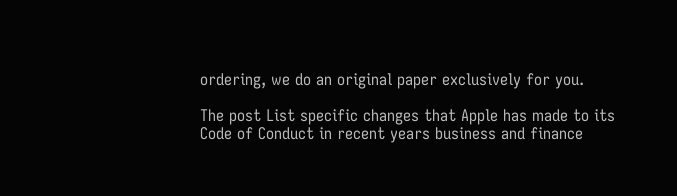ordering, we do an original paper exclusively for you.

The post List specific changes that Apple has made to its Code of Conduct in recent years business and finance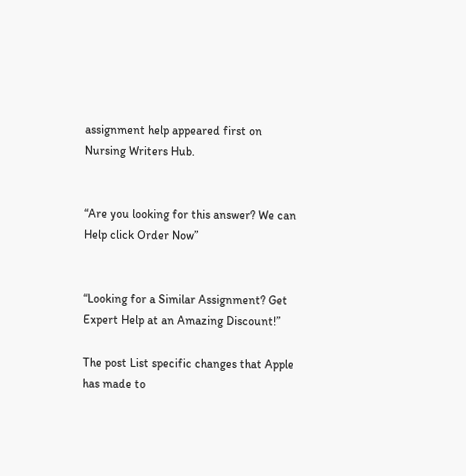assignment help appeared first on Nursing Writers Hub.


“Are you looking for this answer? We can Help click Order Now”


“Looking for a Similar Assignment? Get Expert Help at an Amazing Discount!”

The post List specific changes that Apple has made to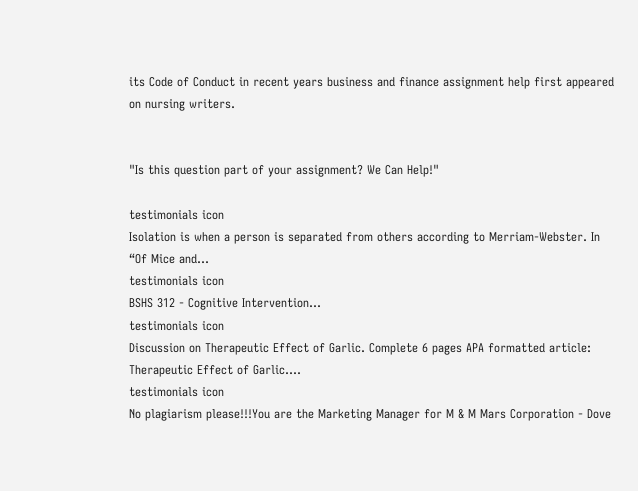its Code of Conduct in recent years business and finance assignment help first appeared on nursing writers.


"Is this question part of your assignment? We Can Help!"

testimonials icon
Isolation is when a person is separated from others according to Merriam-Webster. In “Of Mice and...
testimonials icon
BSHS 312 - Cognitive Intervention...
testimonials icon
Discussion on Therapeutic Effect of Garlic. Complete 6 pages APA formatted article: Therapeutic Effect of Garlic....
testimonials icon
No plagiarism please!!!You are the Marketing Manager for M & M Mars Corporation - Dove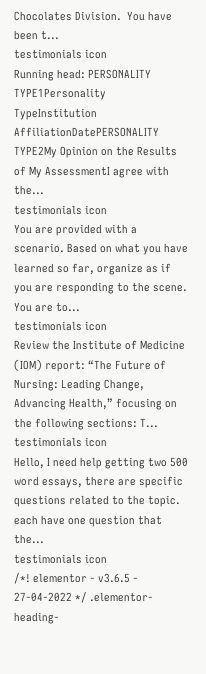Chocolates Division.  You have been t...
testimonials icon
Running head: PERSONALITY TYPE1Personality TypeInstitution AffiliationDatePERSONALITY TYPE2My Opinion on the Results of My AssessmentI agree with the...
testimonials icon
You are provided with a scenario. Based on what you have learned so far, organize as if you are responding to the scene. You are to...
testimonials icon
Review the Institute of Medicine (IOM) report: “The Future of Nursing: Leading Change, Advancing Health,” focusing on the following sections: T...
testimonials icon
Hello, I need help getting two 500 word essays, there are specific questions related to the topic. each have one question that the...
testimonials icon
/*! elementor - v3.6.5 - 27-04-2022 */ .elementor-heading-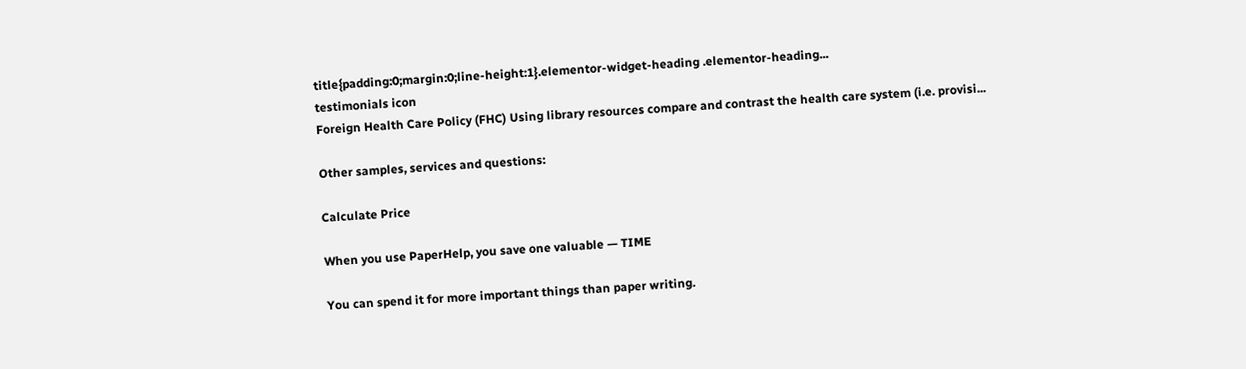title{padding:0;margin:0;line-height:1}.elementor-widget-heading .elementor-heading...
testimonials icon
Foreign Health Care Policy (FHC) Using library resources compare and contrast the health care system (i.e. provisi...

Other samples, services and questions:

Calculate Price

When you use PaperHelp, you save one valuable — TIME

You can spend it for more important things than paper writing.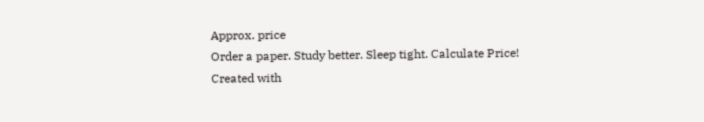Approx. price
Order a paper. Study better. Sleep tight. Calculate Price!
Created with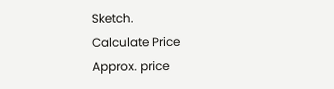Sketch.
Calculate Price
Approx. price